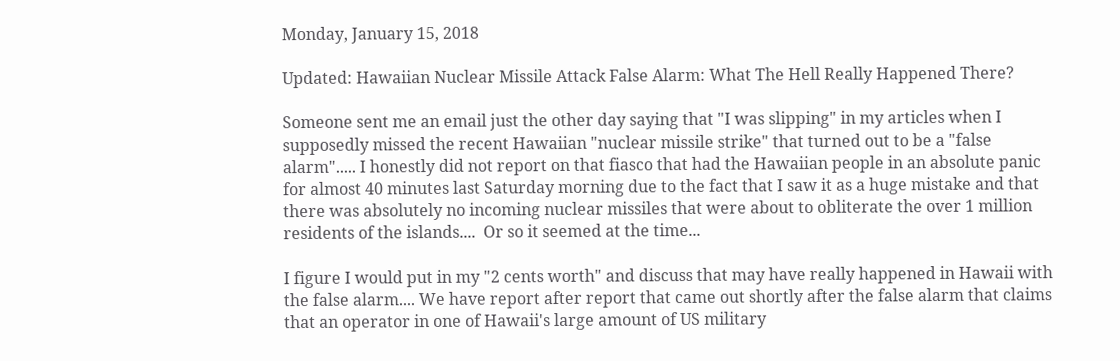Monday, January 15, 2018

Updated: Hawaiian Nuclear Missile Attack False Alarm: What The Hell Really Happened There?

Someone sent me an email just the other day saying that "I was slipping" in my articles when I supposedly missed the recent Hawaiian "nuclear missile strike" that turned out to be a "false alarm"..... I honestly did not report on that fiasco that had the Hawaiian people in an absolute panic for almost 40 minutes last Saturday morning due to the fact that I saw it as a huge mistake and that there was absolutely no incoming nuclear missiles that were about to obliterate the over 1 million residents of the islands....  Or so it seemed at the time...

I figure I would put in my "2 cents worth" and discuss that may have really happened in Hawaii with the false alarm.... We have report after report that came out shortly after the false alarm that claims that an operator in one of Hawaii's large amount of US military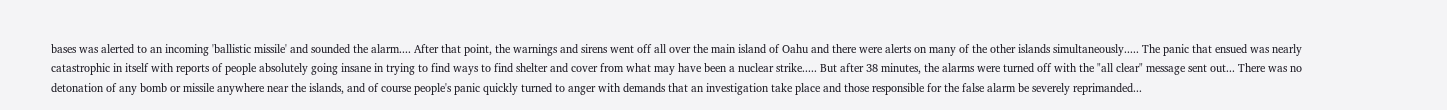bases was alerted to an incoming 'ballistic missile' and sounded the alarm.... After that point, the warnings and sirens went off all over the main island of Oahu and there were alerts on many of the other islands simultaneously..... The panic that ensued was nearly catastrophic in itself with reports of people absolutely going insane in trying to find ways to find shelter and cover from what may have been a nuclear strike..... But after 38 minutes, the alarms were turned off with the "all clear" message sent out... There was no detonation of any bomb or missile anywhere near the islands, and of course people's panic quickly turned to anger with demands that an investigation take place and those responsible for the false alarm be severely reprimanded...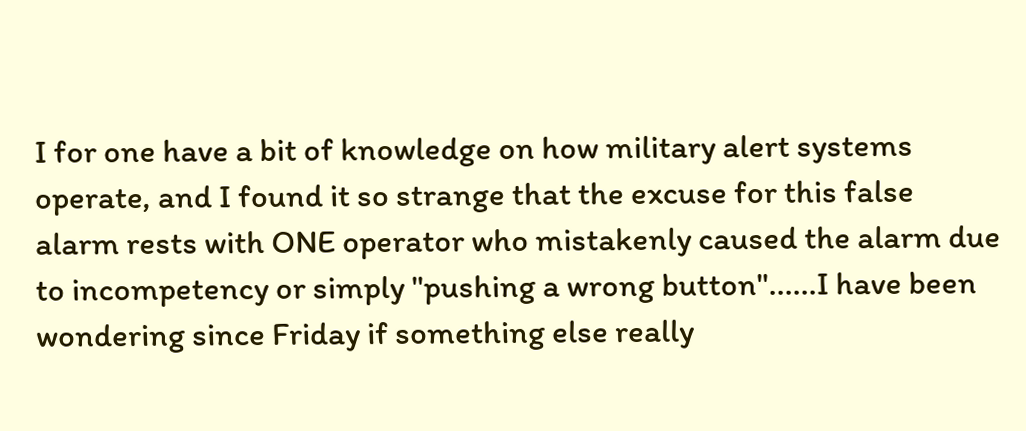I for one have a bit of knowledge on how military alert systems operate, and I found it so strange that the excuse for this false alarm rests with ONE operator who mistakenly caused the alarm due to incompetency or simply "pushing a wrong button"......I have been wondering since Friday if something else really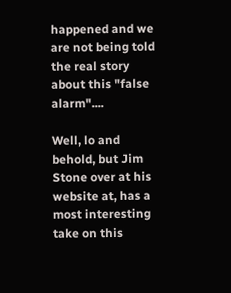happened and we are not being told the real story about this "false alarm"....

Well, lo and behold, but Jim Stone over at his website at, has a most interesting take on this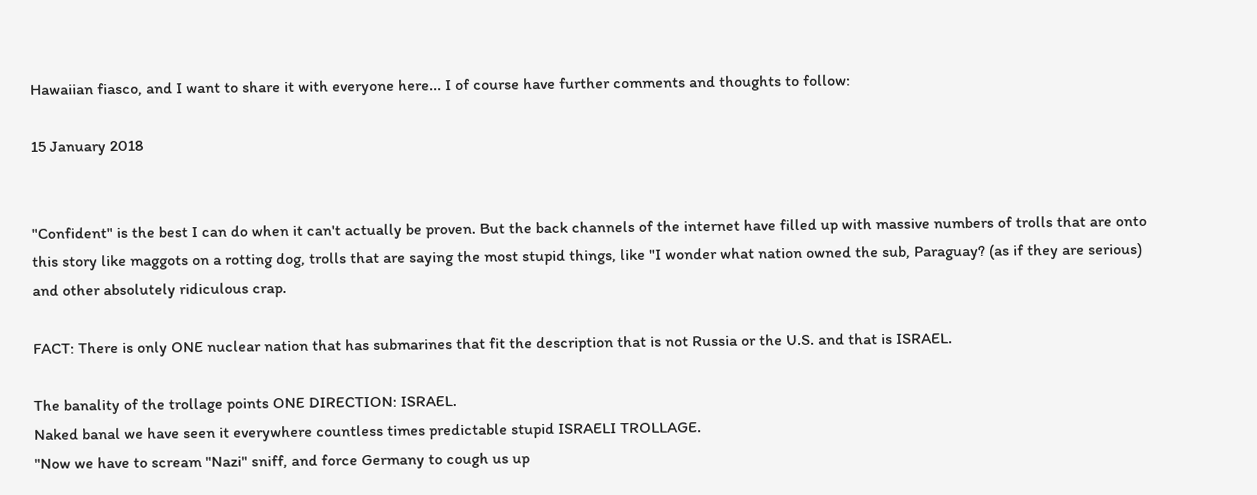Hawaiian fiasco, and I want to share it with everyone here... I of course have further comments and thoughts to follow:

15 January 2018


"Confident" is the best I can do when it can't actually be proven. But the back channels of the internet have filled up with massive numbers of trolls that are onto this story like maggots on a rotting dog, trolls that are saying the most stupid things, like "I wonder what nation owned the sub, Paraguay? (as if they are serious) and other absolutely ridiculous crap.

FACT: There is only ONE nuclear nation that has submarines that fit the description that is not Russia or the U.S. and that is ISRAEL.

The banality of the trollage points ONE DIRECTION: ISRAEL.
Naked banal we have seen it everywhere countless times predictable stupid ISRAELI TROLLAGE.
"Now we have to scream "Nazi" sniff, and force Germany to cough us up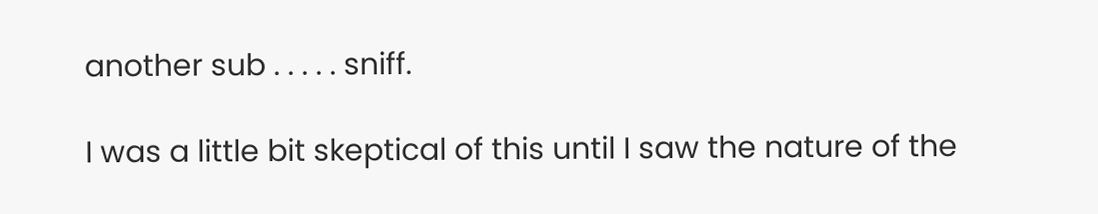another sub . . . . . sniff.

I was a little bit skeptical of this until I saw the nature of the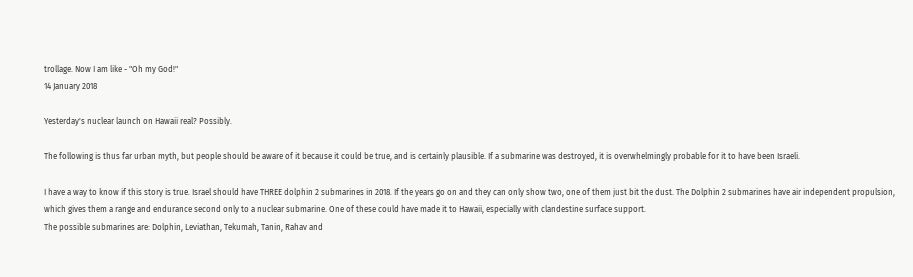trollage. Now I am like - "Oh my God!"
14 January 2018

Yesterday's nuclear launch on Hawaii real? Possibly.

The following is thus far urban myth, but people should be aware of it because it could be true, and is certainly plausible. If a submarine was destroyed, it is overwhelmingly probable for it to have been Israeli.

I have a way to know if this story is true. Israel should have THREE dolphin 2 submarines in 2018. If the years go on and they can only show two, one of them just bit the dust. The Dolphin 2 submarines have air independent propulsion, which gives them a range and endurance second only to a nuclear submarine. One of these could have made it to Hawaii, especially with clandestine surface support.
The possible submarines are: Dolphin, Leviathan, Tekumah, Tanin, Rahav and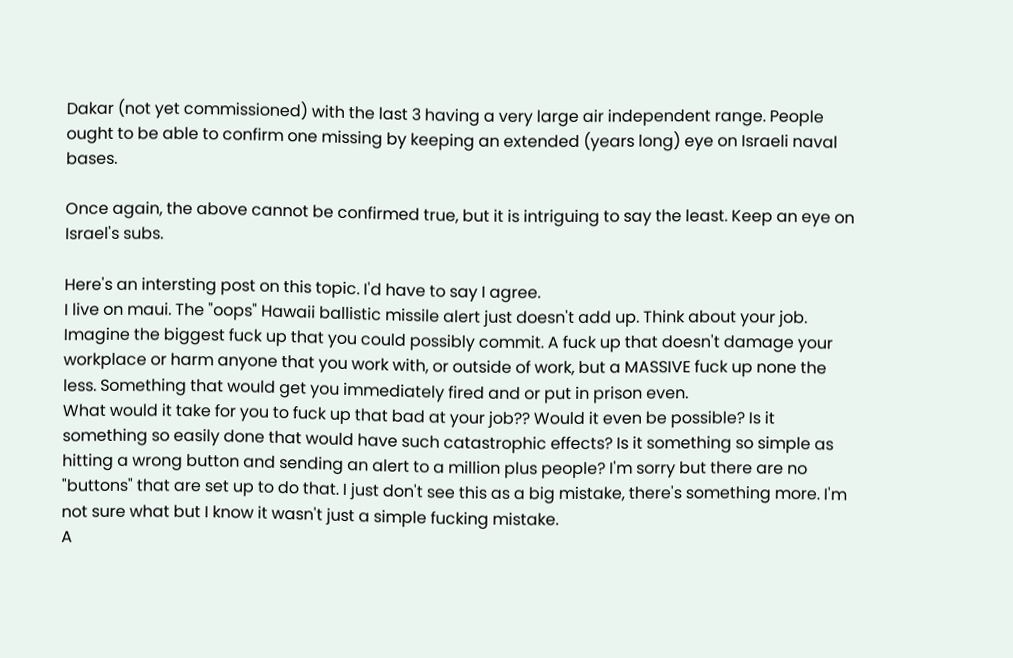Dakar (not yet commissioned) with the last 3 having a very large air independent range. People ought to be able to confirm one missing by keeping an extended (years long) eye on Israeli naval bases.

Once again, the above cannot be confirmed true, but it is intriguing to say the least. Keep an eye on Israel's subs.

Here's an intersting post on this topic. I'd have to say I agree.
I live on maui. The "oops" Hawaii ballistic missile alert just doesn't add up. Think about your job. Imagine the biggest fuck up that you could possibly commit. A fuck up that doesn't damage your workplace or harm anyone that you work with, or outside of work, but a MASSIVE fuck up none the less. Something that would get you immediately fired and or put in prison even.
What would it take for you to fuck up that bad at your job?? Would it even be possible? Is it something so easily done that would have such catastrophic effects? Is it something so simple as hitting a wrong button and sending an alert to a million plus people? I'm sorry but there are no "buttons" that are set up to do that. I just don't see this as a big mistake, there's something more. I'm not sure what but I know it wasn't just a simple fucking mistake.
A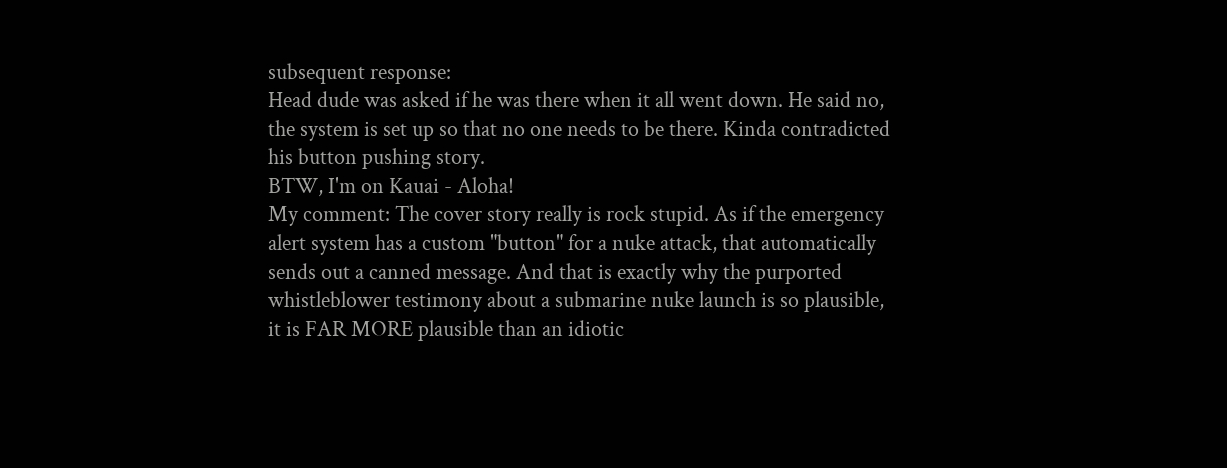subsequent response:
Head dude was asked if he was there when it all went down. He said no, the system is set up so that no one needs to be there. Kinda contradicted his button pushing story.
BTW, I'm on Kauai - Aloha!
My comment: The cover story really is rock stupid. As if the emergency alert system has a custom "button" for a nuke attack, that automatically sends out a canned message. And that is exactly why the purported whistleblower testimony about a submarine nuke launch is so plausible, it is FAR MORE plausible than an idiotic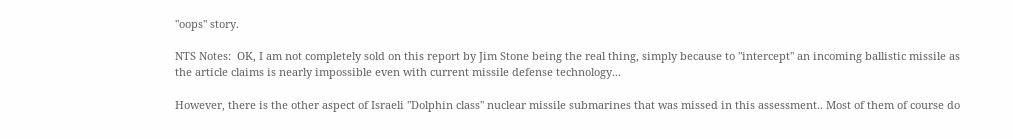"oops" story.

NTS Notes:  OK, I am not completely sold on this report by Jim Stone being the real thing, simply because to "intercept" an incoming ballistic missile as the article claims is nearly impossible even with current missile defense technology...

However, there is the other aspect of Israeli "Dolphin class" nuclear missile submarines that was missed in this assessment.. Most of them of course do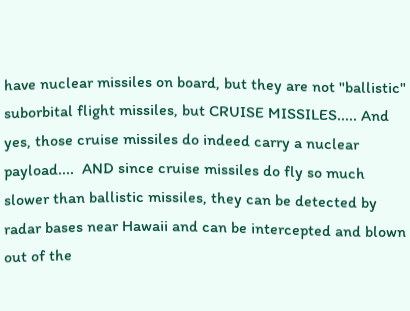have nuclear missiles on board, but they are not "ballistic" suborbital flight missiles, but CRUISE MISSILES..... And yes, those cruise missiles do indeed carry a nuclear payload....  AND since cruise missiles do fly so much slower than ballistic missiles, they can be detected by radar bases near Hawaii and can be intercepted and blown out of the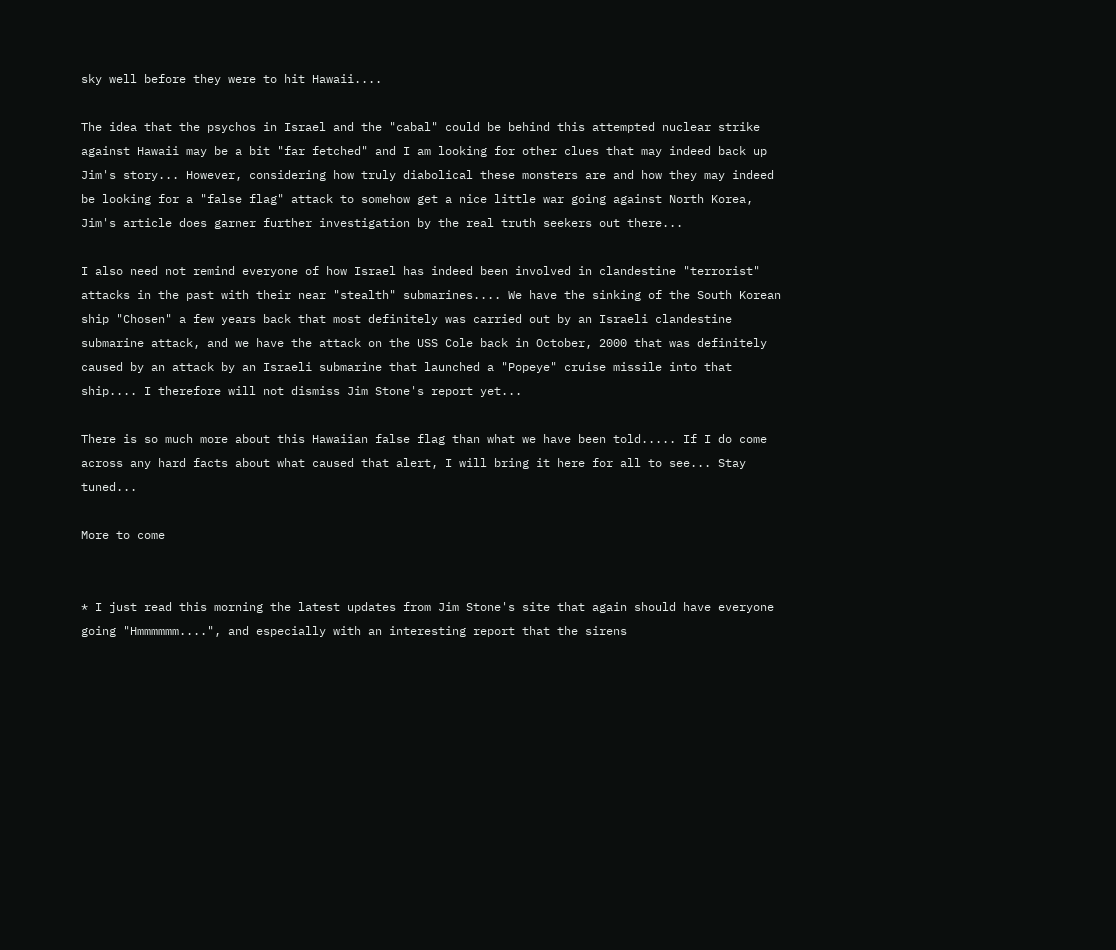sky well before they were to hit Hawaii....

The idea that the psychos in Israel and the "cabal" could be behind this attempted nuclear strike against Hawaii may be a bit "far fetched" and I am looking for other clues that may indeed back up Jim's story... However, considering how truly diabolical these monsters are and how they may indeed be looking for a "false flag" attack to somehow get a nice little war going against North Korea, Jim's article does garner further investigation by the real truth seekers out there...

I also need not remind everyone of how Israel has indeed been involved in clandestine "terrorist" attacks in the past with their near "stealth" submarines.... We have the sinking of the South Korean ship "Chosen" a few years back that most definitely was carried out by an Israeli clandestine submarine attack, and we have the attack on the USS Cole back in October, 2000 that was definitely caused by an attack by an Israeli submarine that launched a "Popeye" cruise missile into that ship.... I therefore will not dismiss Jim Stone's report yet...

There is so much more about this Hawaiian false flag than what we have been told..... If I do come across any hard facts about what caused that alert, I will bring it here for all to see... Stay tuned...

More to come


* I just read this morning the latest updates from Jim Stone's site that again should have everyone going "Hmmmmmm....", and especially with an interesting report that the sirens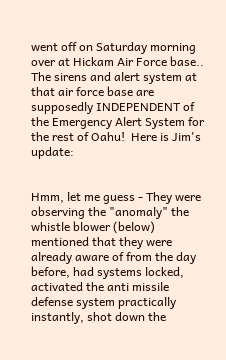went off on Saturday morning over at Hickam Air Force base.. The sirens and alert system at that air force base are supposedly INDEPENDENT of the Emergency Alert System for the rest of Oahu!  Here is Jim's update:


Hmm, let me guess - They were observing the "anomaly" the whistle blower (below) mentioned that they were already aware of from the day before, had systems locked, activated the anti missile defense system practically instantly, shot down the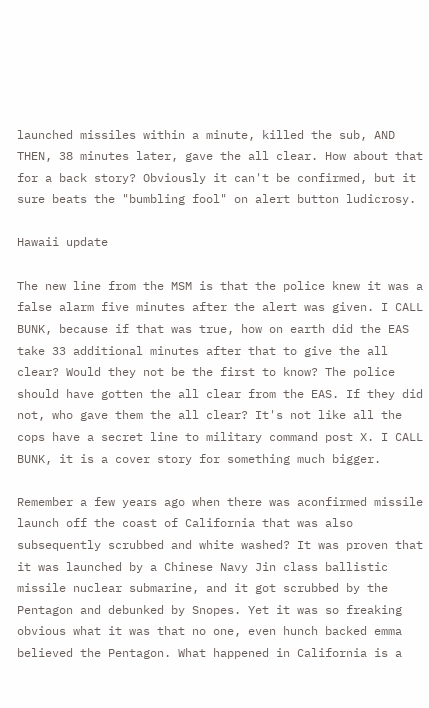launched missiles within a minute, killed the sub, AND THEN, 38 minutes later, gave the all clear. How about that for a back story? Obviously it can't be confirmed, but it sure beats the "bumbling fool" on alert button ludicrosy.

Hawaii update

The new line from the MSM is that the police knew it was a false alarm five minutes after the alert was given. I CALL BUNK, because if that was true, how on earth did the EAS take 33 additional minutes after that to give the all clear? Would they not be the first to know? The police should have gotten the all clear from the EAS. If they did not, who gave them the all clear? It's not like all the cops have a secret line to military command post X. I CALL BUNK, it is a cover story for something much bigger.

Remember a few years ago when there was aconfirmed missile launch off the coast of California that was also subsequently scrubbed and white washed? It was proven that it was launched by a Chinese Navy Jin class ballistic missile nuclear submarine, and it got scrubbed by the Pentagon and debunked by Snopes. Yet it was so freaking obvious what it was that no one, even hunch backed emma believed the Pentagon. What happened in California is a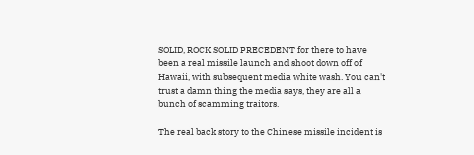SOLID, ROCK SOLID PRECEDENT for there to have been a real missile launch and shoot down off of Hawaii, with subsequent media white wash. You can't trust a damn thing the media says, they are all a bunch of scamming traitors.

The real back story to the Chinese missile incident is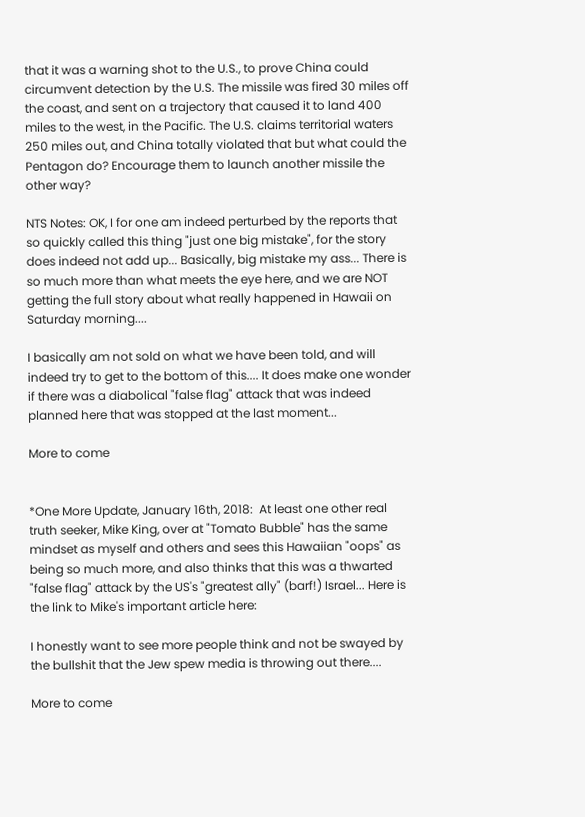that it was a warning shot to the U.S., to prove China could circumvent detection by the U.S. The missile was fired 30 miles off the coast, and sent on a trajectory that caused it to land 400 miles to the west, in the Pacific. The U.S. claims territorial waters 250 miles out, and China totally violated that but what could the Pentagon do? Encourage them to launch another missile the other way?

NTS Notes: OK, I for one am indeed perturbed by the reports that so quickly called this thing "just one big mistake", for the story does indeed not add up... Basically, big mistake my ass... There is so much more than what meets the eye here, and we are NOT getting the full story about what really happened in Hawaii on Saturday morning....

I basically am not sold on what we have been told, and will indeed try to get to the bottom of this.... It does make one wonder if there was a diabolical "false flag" attack that was indeed planned here that was stopped at the last moment...

More to come


*One More Update, January 16th, 2018:  At least one other real truth seeker, Mike King, over at "Tomato Bubble" has the same mindset as myself and others and sees this Hawaiian "oops" as being so much more, and also thinks that this was a thwarted "false flag" attack by the US's "greatest ally" (barf!) Israel... Here is the link to Mike's important article here:

I honestly want to see more people think and not be swayed by the bullshit that the Jew spew media is throwing out there....

More to come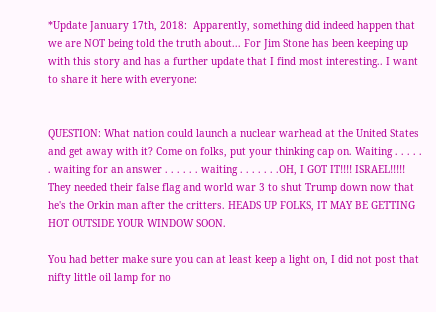*Update January 17th, 2018:  Apparently, something did indeed happen that we are NOT being told the truth about... For Jim Stone has been keeping up with this story and has a further update that I find most interesting.. I want to share it here with everyone:


QUESTION: What nation could launch a nuclear warhead at the United States and get away with it? Come on folks, put your thinking cap on. Waiting . . . . . . waiting for an answer . . . . . . waiting . . . . . . .OH, I GOT IT!!!! ISRAEL!!!!!
They needed their false flag and world war 3 to shut Trump down now that he's the Orkin man after the critters. HEADS UP FOLKS, IT MAY BE GETTING HOT OUTSIDE YOUR WINDOW SOON.

You had better make sure you can at least keep a light on, I did not post that nifty little oil lamp for no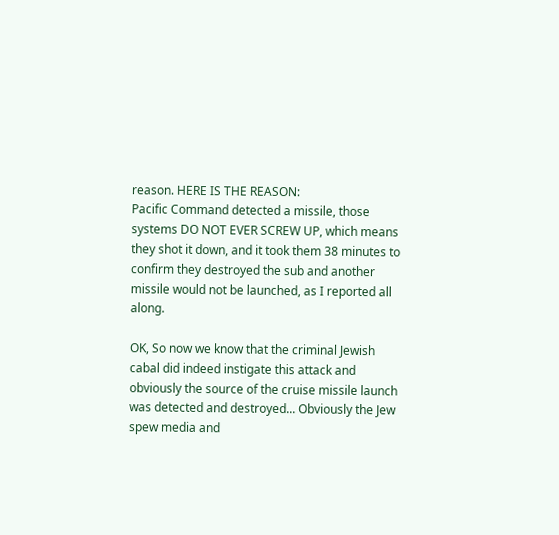reason. HERE IS THE REASON:
Pacific Command detected a missile, those systems DO NOT EVER SCREW UP, which means they shot it down, and it took them 38 minutes to confirm they destroyed the sub and another missile would not be launched, as I reported all along.

OK, So now we know that the criminal Jewish cabal did indeed instigate this attack and obviously the source of the cruise missile launch was detected and destroyed... Obviously the Jew spew media and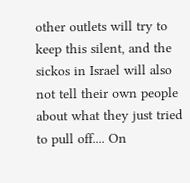other outlets will try to keep this silent, and the sickos in Israel will also not tell their own people about what they just tried to pull off.... On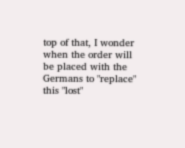top of that, I wonder when the order will be placed with the Germans to "replace" this "lost"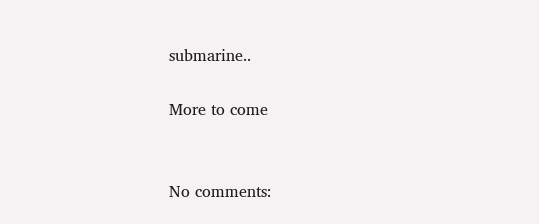submarine..

More to come


No comments: